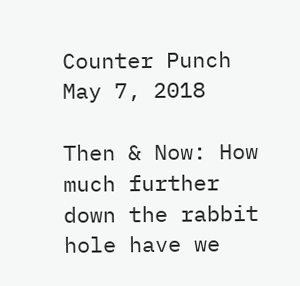Counter Punch May 7, 2018

Then & Now: How much further down the rabbit hole have we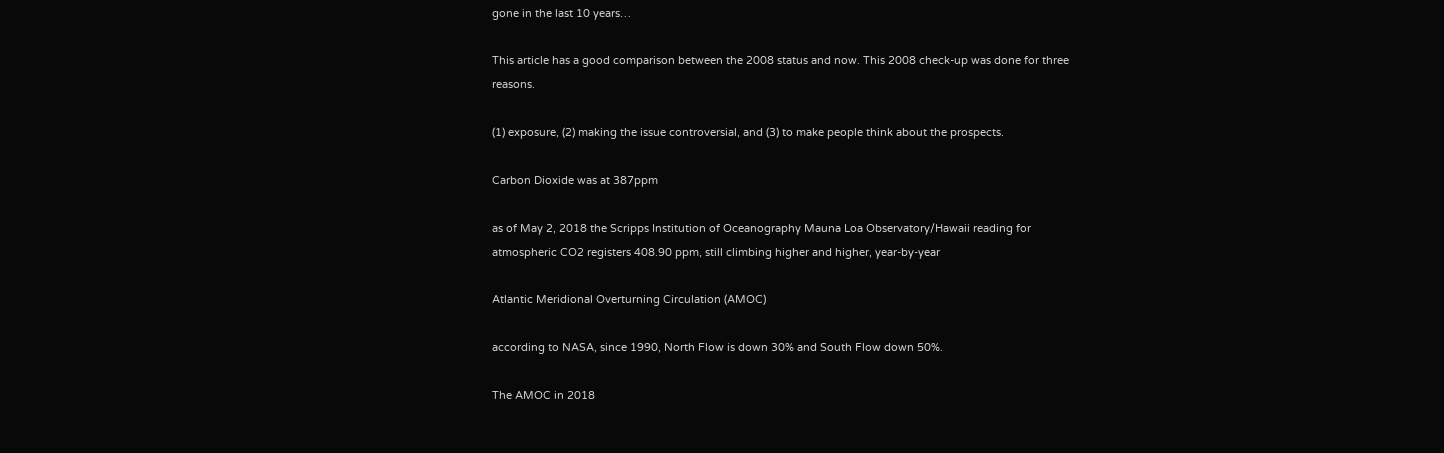gone in the last 10 years…

This article has a good comparison between the 2008 status and now. This 2008 check-up was done for three reasons.

(1) exposure, (2) making the issue controversial, and (3) to make people think about the prospects.

Carbon Dioxide was at 387ppm

as of May 2, 2018 the Scripps Institution of Oceanography Mauna Loa Observatory/Hawaii reading for atmospheric CO2 registers 408.90 ppm, still climbing higher and higher, year-by-year

Atlantic Meridional Overturning Circulation (AMOC)

according to NASA, since 1990, North Flow is down 30% and South Flow down 50%.

The AMOC in 2018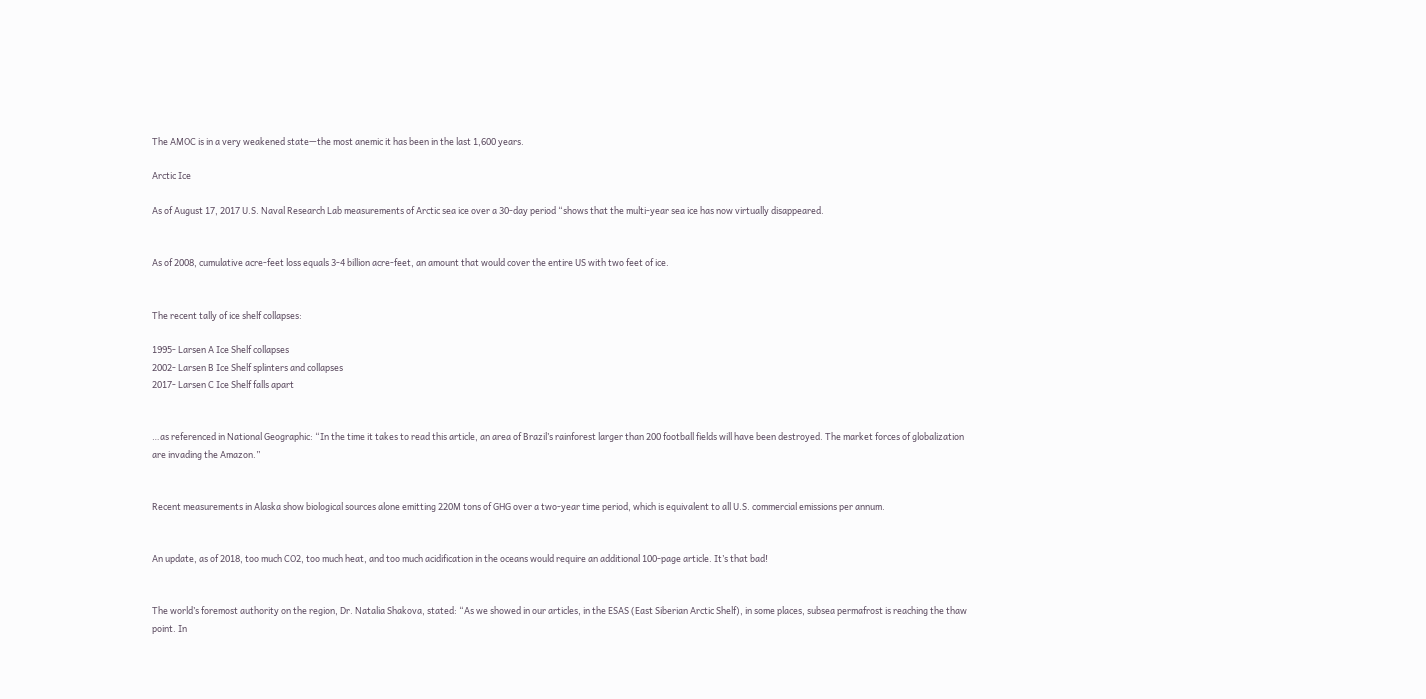The AMOC is in a very weakened state—the most anemic it has been in the last 1,600 years.

Arctic Ice

As of August 17, 2017 U.S. Naval Research Lab measurements of Arctic sea ice over a 30-day period “shows that the multi-year sea ice has now virtually disappeared.


As of 2008, cumulative acre-feet loss equals 3-4 billion acre-feet, an amount that would cover the entire US with two feet of ice.


The recent tally of ice shelf collapses:

1995- Larsen A Ice Shelf collapses
2002- Larsen B Ice Shelf splinters and collapses
2017- Larsen C Ice Shelf falls apart


…as referenced in National Geographic: “In the time it takes to read this article, an area of Brazil’s rainforest larger than 200 football fields will have been destroyed. The market forces of globalization are invading the Amazon.”


Recent measurements in Alaska show biological sources alone emitting 220M tons of GHG over a two-year time period, which is equivalent to all U.S. commercial emissions per annum.


An update, as of 2018, too much CO2, too much heat, and too much acidification in the oceans would require an additional 100-page article. It’s that bad!


The world’s foremost authority on the region, Dr. Natalia Shakova, stated: “As we showed in our articles, in the ESAS (East Siberian Arctic Shelf), in some places, subsea permafrost is reaching the thaw point. In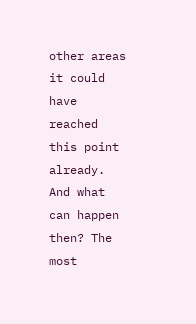other areas it could have reached this point already. And what can happen then? The most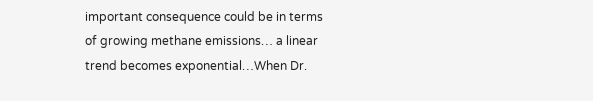important consequence could be in terms of growing methane emissions… a linear trend becomes exponential…When Dr.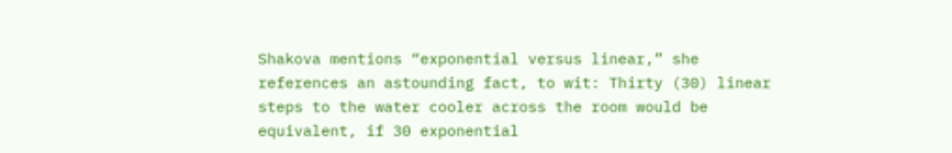Shakova mentions “exponential versus linear,” she references an astounding fact, to wit: Thirty (30) linear steps to the water cooler across the room would be equivalent, if 30 exponential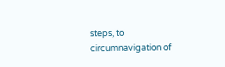steps, to circumnavigation of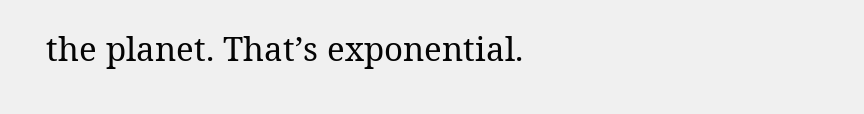the planet. That’s exponential.